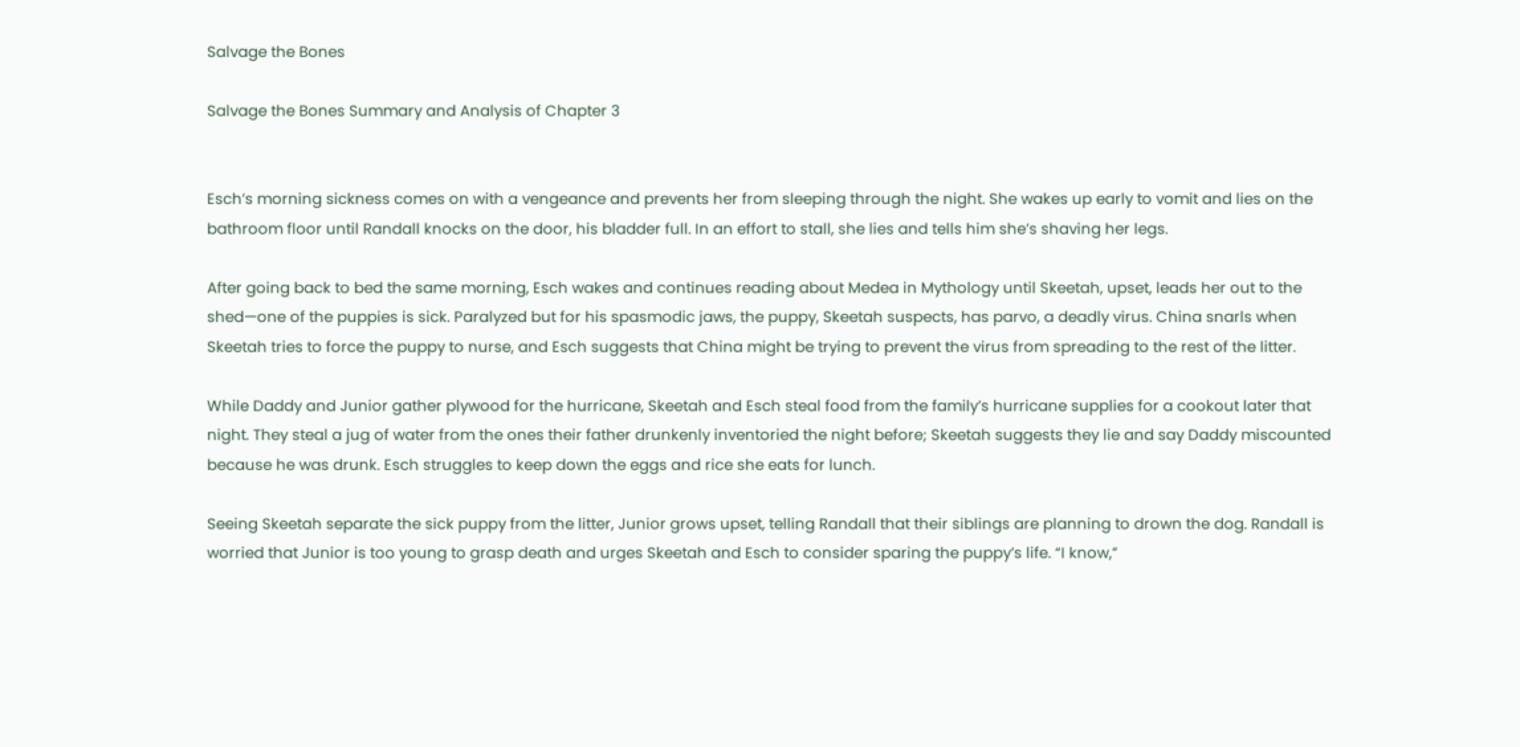Salvage the Bones

Salvage the Bones Summary and Analysis of Chapter 3


Esch’s morning sickness comes on with a vengeance and prevents her from sleeping through the night. She wakes up early to vomit and lies on the bathroom floor until Randall knocks on the door, his bladder full. In an effort to stall, she lies and tells him she’s shaving her legs.

After going back to bed the same morning, Esch wakes and continues reading about Medea in Mythology until Skeetah, upset, leads her out to the shed—one of the puppies is sick. Paralyzed but for his spasmodic jaws, the puppy, Skeetah suspects, has parvo, a deadly virus. China snarls when Skeetah tries to force the puppy to nurse, and Esch suggests that China might be trying to prevent the virus from spreading to the rest of the litter.

While Daddy and Junior gather plywood for the hurricane, Skeetah and Esch steal food from the family’s hurricane supplies for a cookout later that night. They steal a jug of water from the ones their father drunkenly inventoried the night before; Skeetah suggests they lie and say Daddy miscounted because he was drunk. Esch struggles to keep down the eggs and rice she eats for lunch.

Seeing Skeetah separate the sick puppy from the litter, Junior grows upset, telling Randall that their siblings are planning to drown the dog. Randall is worried that Junior is too young to grasp death and urges Skeetah and Esch to consider sparing the puppy’s life. “I know,”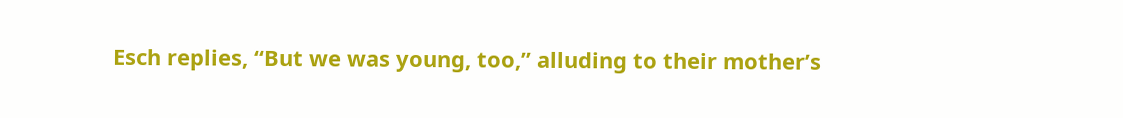Esch replies, “But we was young, too,” alluding to their mother’s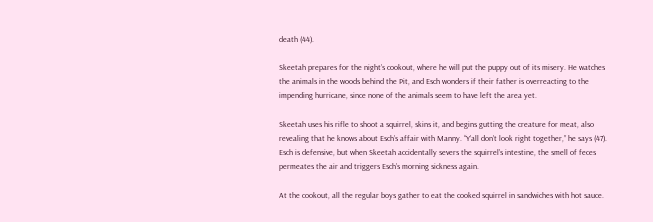death (44).

Skeetah prepares for the night’s cookout, where he will put the puppy out of its misery. He watches the animals in the woods behind the Pit, and Esch wonders if their father is overreacting to the impending hurricane, since none of the animals seem to have left the area yet.

Skeetah uses his rifle to shoot a squirrel, skins it, and begins gutting the creature for meat, also revealing that he knows about Esch’s affair with Manny. “Y’all don’t look right together,” he says (47). Esch is defensive, but when Skeetah accidentally severs the squirrel’s intestine, the smell of feces permeates the air and triggers Esch’s morning sickness again.

At the cookout, all the regular boys gather to eat the cooked squirrel in sandwiches with hot sauce.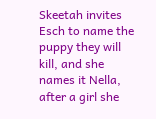Skeetah invites Esch to name the puppy they will kill, and she names it Nella, after a girl she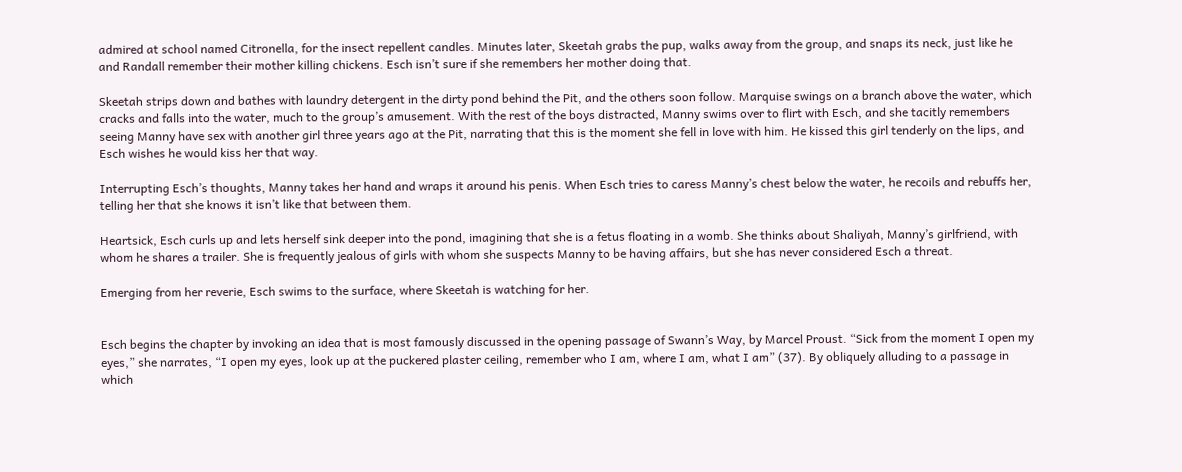admired at school named Citronella, for the insect repellent candles. Minutes later, Skeetah grabs the pup, walks away from the group, and snaps its neck, just like he and Randall remember their mother killing chickens. Esch isn’t sure if she remembers her mother doing that.

Skeetah strips down and bathes with laundry detergent in the dirty pond behind the Pit, and the others soon follow. Marquise swings on a branch above the water, which cracks and falls into the water, much to the group’s amusement. With the rest of the boys distracted, Manny swims over to flirt with Esch, and she tacitly remembers seeing Manny have sex with another girl three years ago at the Pit, narrating that this is the moment she fell in love with him. He kissed this girl tenderly on the lips, and Esch wishes he would kiss her that way.

Interrupting Esch’s thoughts, Manny takes her hand and wraps it around his penis. When Esch tries to caress Manny’s chest below the water, he recoils and rebuffs her, telling her that she knows it isn’t like that between them.

Heartsick, Esch curls up and lets herself sink deeper into the pond, imagining that she is a fetus floating in a womb. She thinks about Shaliyah, Manny’s girlfriend, with whom he shares a trailer. She is frequently jealous of girls with whom she suspects Manny to be having affairs, but she has never considered Esch a threat.

Emerging from her reverie, Esch swims to the surface, where Skeetah is watching for her.


Esch begins the chapter by invoking an idea that is most famously discussed in the opening passage of Swann’s Way, by Marcel Proust. “Sick from the moment I open my eyes,” she narrates, “I open my eyes, look up at the puckered plaster ceiling, remember who I am, where I am, what I am” (37). By obliquely alluding to a passage in which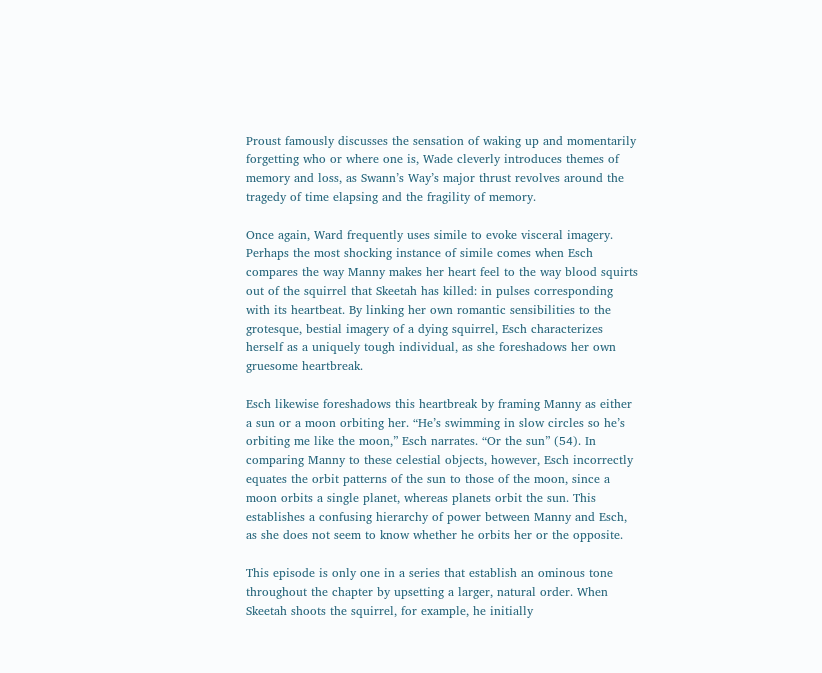Proust famously discusses the sensation of waking up and momentarily forgetting who or where one is, Wade cleverly introduces themes of memory and loss, as Swann’s Way’s major thrust revolves around the tragedy of time elapsing and the fragility of memory.

Once again, Ward frequently uses simile to evoke visceral imagery. Perhaps the most shocking instance of simile comes when Esch compares the way Manny makes her heart feel to the way blood squirts out of the squirrel that Skeetah has killed: in pulses corresponding with its heartbeat. By linking her own romantic sensibilities to the grotesque, bestial imagery of a dying squirrel, Esch characterizes herself as a uniquely tough individual, as she foreshadows her own gruesome heartbreak.

Esch likewise foreshadows this heartbreak by framing Manny as either a sun or a moon orbiting her. “He’s swimming in slow circles so he’s orbiting me like the moon,” Esch narrates. “Or the sun” (54). In comparing Manny to these celestial objects, however, Esch incorrectly equates the orbit patterns of the sun to those of the moon, since a moon orbits a single planet, whereas planets orbit the sun. This establishes a confusing hierarchy of power between Manny and Esch, as she does not seem to know whether he orbits her or the opposite.

This episode is only one in a series that establish an ominous tone throughout the chapter by upsetting a larger, natural order. When Skeetah shoots the squirrel, for example, he initially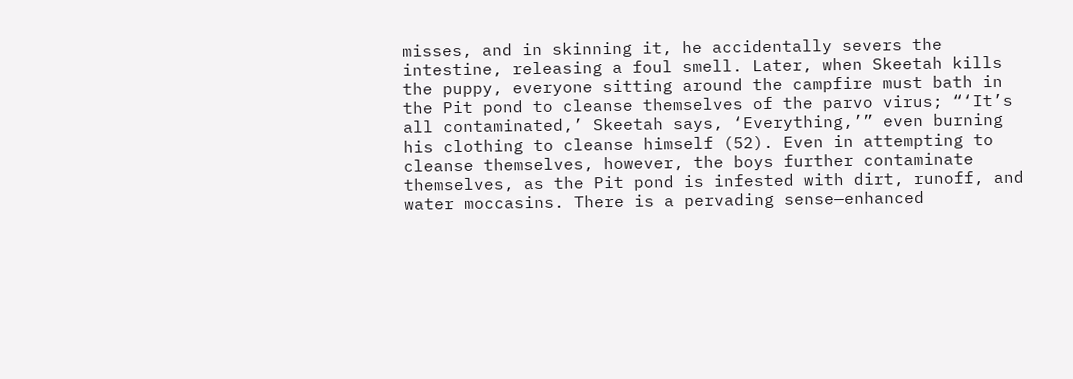misses, and in skinning it, he accidentally severs the intestine, releasing a foul smell. Later, when Skeetah kills the puppy, everyone sitting around the campfire must bath in the Pit pond to cleanse themselves of the parvo virus; “‘It’s all contaminated,’ Skeetah says, ‘Everything,’” even burning his clothing to cleanse himself (52). Even in attempting to cleanse themselves, however, the boys further contaminate themselves, as the Pit pond is infested with dirt, runoff, and water moccasins. There is a pervading sense—enhanced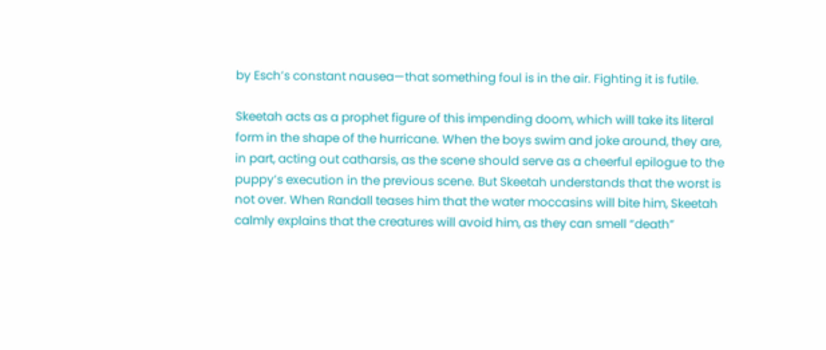by Esch’s constant nausea—that something foul is in the air. Fighting it is futile.

Skeetah acts as a prophet figure of this impending doom, which will take its literal form in the shape of the hurricane. When the boys swim and joke around, they are, in part, acting out catharsis, as the scene should serve as a cheerful epilogue to the puppy’s execution in the previous scene. But Skeetah understands that the worst is not over. When Randall teases him that the water moccasins will bite him, Skeetah calmly explains that the creatures will avoid him, as they can smell “death”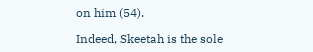on him (54).

Indeed, Skeetah is the sole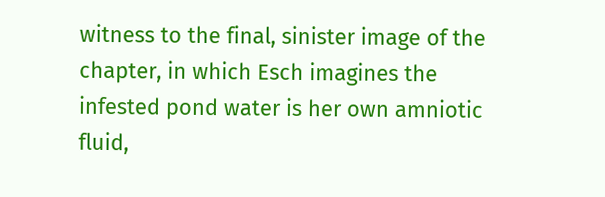witness to the final, sinister image of the chapter, in which Esch imagines the infested pond water is her own amniotic fluid,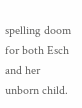spelling doom for both Esch and her unborn child.